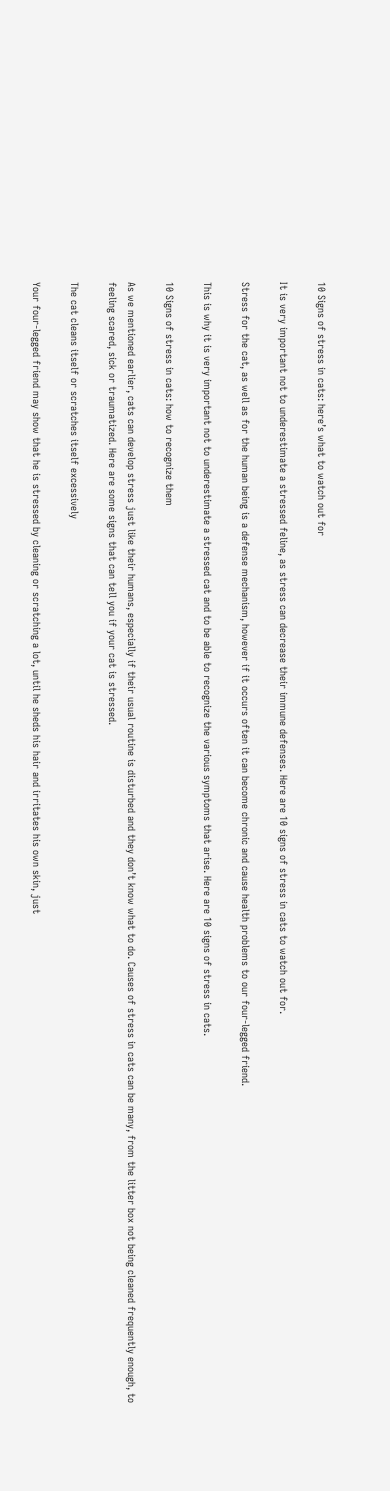10 Signs of stress in cats: here’s what to watch out for

It is very important not to underestimate a stressed feline, as stress can decrease their immune defenses. Here are 10 signs of stress in cats to watch out for.

Stress for the cat, as well as for the human being is a defense mechanism, however if it occurs often it can become chronic and cause health problems to our four-legged friend.

This is why it is very important not to underestimate a stressed cat and to be able to recognize the various symptoms that arise. Here are 10 signs of stress in cats.

10 Signs of stress in cats: how to recognize them

As we mentioned earlier, cats can develop stress just like their humans, especially if their usual routine is disturbed and they don’t know what to do. Causes of stress in cats can be many, from the litter box not being cleaned frequently enough, to feeling scared, sick or traumatized. Here are some signs that can tell you if your cat is stressed.

The cat cleans itself or scratches itself excessively

Your four-legged friend may show that he is stressed by cleaning or scratching a lot, until he sheds his hair and irritates his own skin, just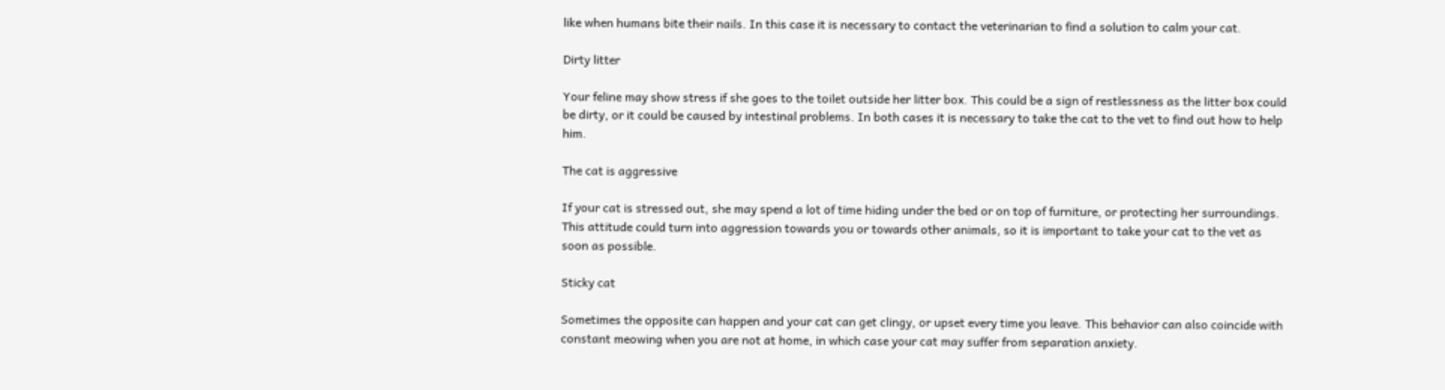like when humans bite their nails. In this case it is necessary to contact the veterinarian to find a solution to calm your cat.

Dirty litter

Your feline may show stress if she goes to the toilet outside her litter box. This could be a sign of restlessness as the litter box could be dirty, or it could be caused by intestinal problems. In both cases it is necessary to take the cat to the vet to find out how to help him.

The cat is aggressive

If your cat is stressed out, she may spend a lot of time hiding under the bed or on top of furniture, or protecting her surroundings. This attitude could turn into aggression towards you or towards other animals, so it is important to take your cat to the vet as soon as possible.

Sticky cat

Sometimes the opposite can happen and your cat can get clingy, or upset every time you leave. This behavior can also coincide with constant meowing when you are not at home, in which case your cat may suffer from separation anxiety.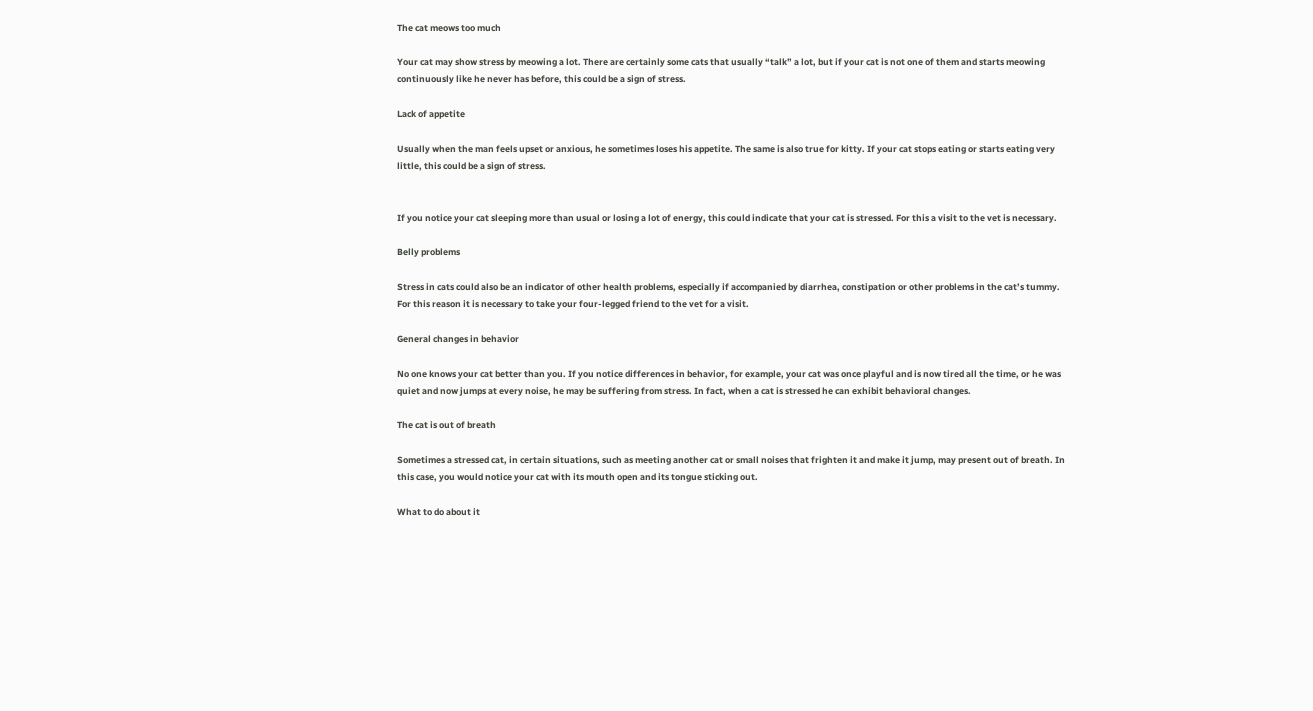The cat meows too much

Your cat may show stress by meowing a lot. There are certainly some cats that usually “talk” a lot, but if your cat is not one of them and starts meowing continuously like he never has before, this could be a sign of stress.

Lack of appetite

Usually when the man feels upset or anxious, he sometimes loses his appetite. The same is also true for kitty. If your cat stops eating or starts eating very little, this could be a sign of stress.


If you notice your cat sleeping more than usual or losing a lot of energy, this could indicate that your cat is stressed. For this a visit to the vet is necessary.

Belly problems

Stress in cats could also be an indicator of other health problems, especially if accompanied by diarrhea, constipation or other problems in the cat’s tummy. For this reason it is necessary to take your four-legged friend to the vet for a visit.

General changes in behavior

No one knows your cat better than you. If you notice differences in behavior, for example, your cat was once playful and is now tired all the time, or he was quiet and now jumps at every noise, he may be suffering from stress. In fact, when a cat is stressed he can exhibit behavioral changes.

The cat is out of breath

Sometimes a stressed cat, in certain situations, such as meeting another cat or small noises that frighten it and make it jump, may present out of breath. In this case, you would notice your cat with its mouth open and its tongue sticking out.

What to do about it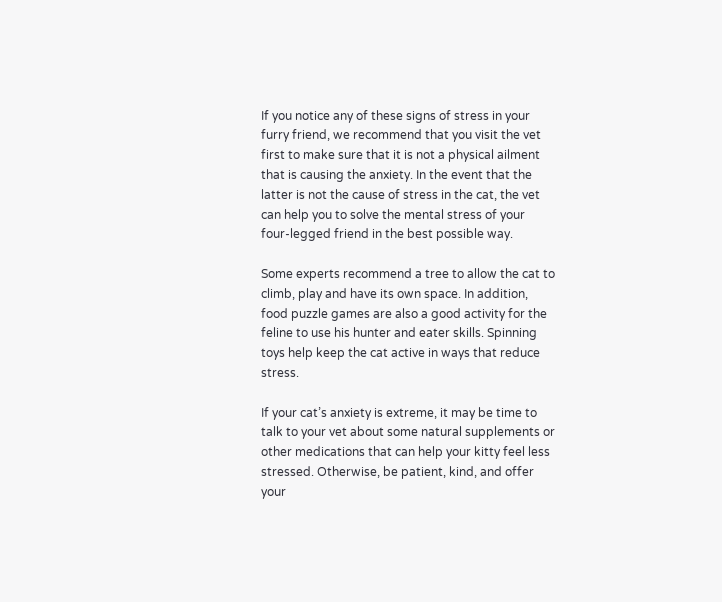If you notice any of these signs of stress in your furry friend, we recommend that you visit the vet first to make sure that it is not a physical ailment that is causing the anxiety. In the event that the latter is not the cause of stress in the cat, the vet can help you to solve the mental stress of your four-legged friend in the best possible way.

Some experts recommend a tree to allow the cat to climb, play and have its own space. In addition, food puzzle games are also a good activity for the feline to use his hunter and eater skills. Spinning toys help keep the cat active in ways that reduce stress.

If your cat’s anxiety is extreme, it may be time to talk to your vet about some natural supplements or other medications that can help your kitty feel less stressed. Otherwise, be patient, kind, and offer your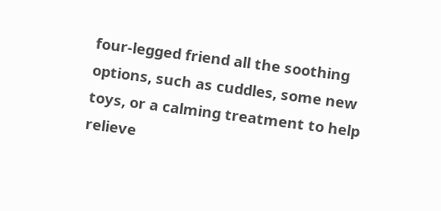four-legged friend all the soothing options, such as cuddles, some new toys, or a calming treatment to help relieve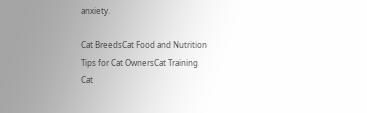anxiety.

Cat BreedsCat Food and Nutrition
Tips for Cat OwnersCat Training
Cat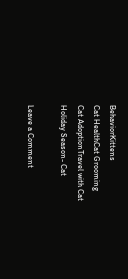BehaviorKittens
Cat HealthCat Grooming
Cat AdoptionTravel with Cat
Holiday Season- Cat

Leave a Comment